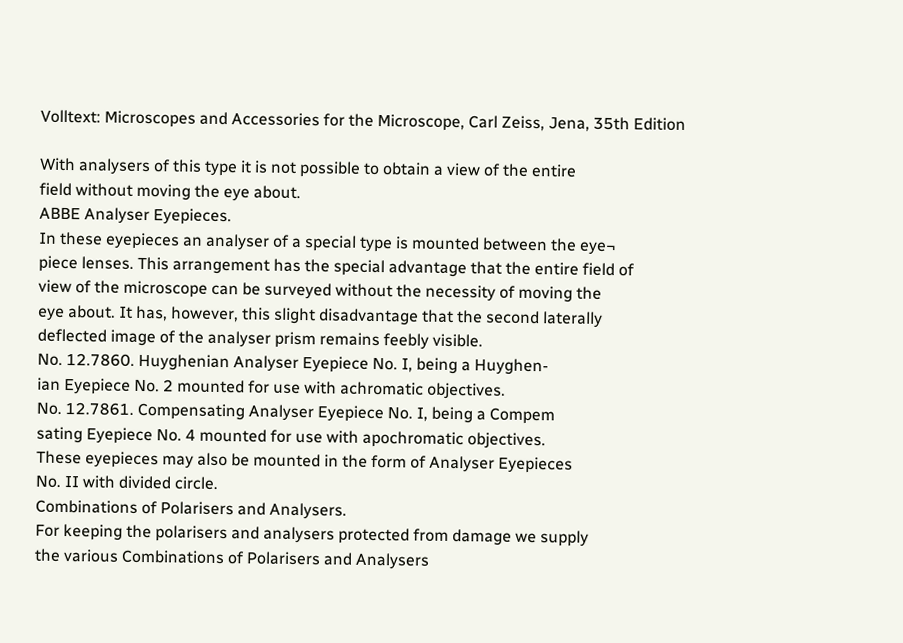Volltext: Microscopes and Accessories for the Microscope, Carl Zeiss, Jena, 35th Edition

With analysers of this type it is not possible to obtain a view of the entire
field without moving the eye about.
ABBE Analyser Eyepieces.
In these eyepieces an analyser of a special type is mounted between the eye¬
piece lenses. This arrangement has the special advantage that the entire field of
view of the microscope can be surveyed without the necessity of moving the
eye about. It has, however, this slight disadvantage that the second laterally
deflected image of the analyser prism remains feebly visible.
No. 12.7860. Huyghenian Analyser Eyepiece No. I, being a Huyghen-
ian Eyepiece No. 2 mounted for use with achromatic objectives.
No. 12.7861. Compensating Analyser Eyepiece No. I, being a Compem
sating Eyepiece No. 4 mounted for use with apochromatic objectives.
These eyepieces may also be mounted in the form of Analyser Eyepieces
No. II with divided circle.
Combinations of Polarisers and Analysers.
For keeping the polarisers and analysers protected from damage we supply
the various Combinations of Polarisers and Analysers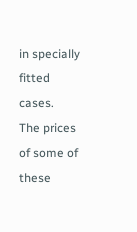in specially fitted cases.
The prices of some of these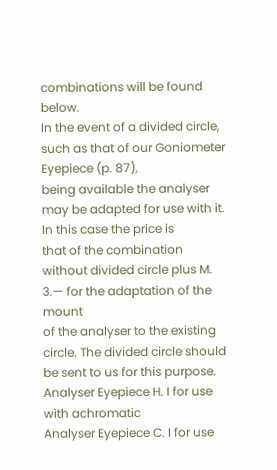combinations will be found below.
In the event of a divided circle, such as that of our Goniometer Eyepiece (p. 87),
being available the analyser may be adapted for use with it. In this case the price is
that of the combination without divided circle plus M. 3.— for the adaptation of the mount
of the analyser to the existing circle. The divided circle should be sent to us for this purpose.
Analyser Eyepiece H. I for use with achromatic
Analyser Eyepiece C. I for use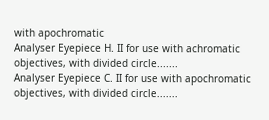with apochromatic
Analyser Eyepiece H. II for use with achromatic
objectives, with divided circle.......
Analyser Eyepiece C. II for use with apochromatic
objectives, with divided circle.......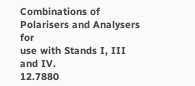Combinations of Polarisers and Analysers for
use with Stands I, III and IV.
12.7880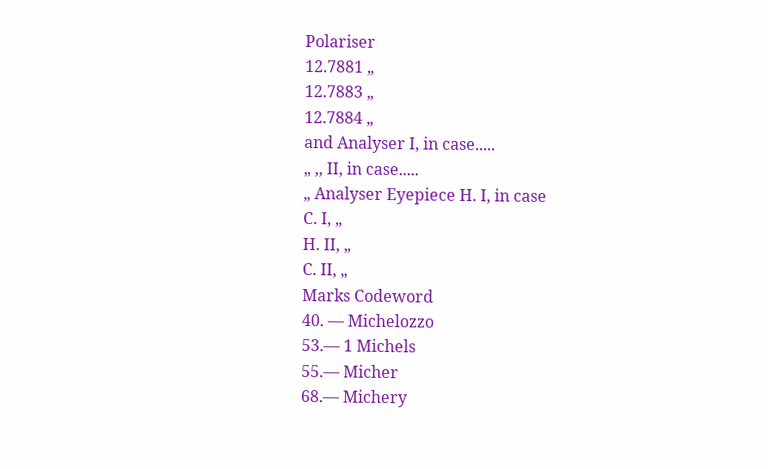Polariser
12.7881 „
12.7883 „
12.7884 „
and Analyser I, in case.....
„ ,, II, in case.....
„ Analyser Eyepiece H. I, in case
C. I, „
H. II, „
C. II, „
Marks Codeword
40. — Michelozzo
53.— 1 Michels
55.— Micher
68.— Michery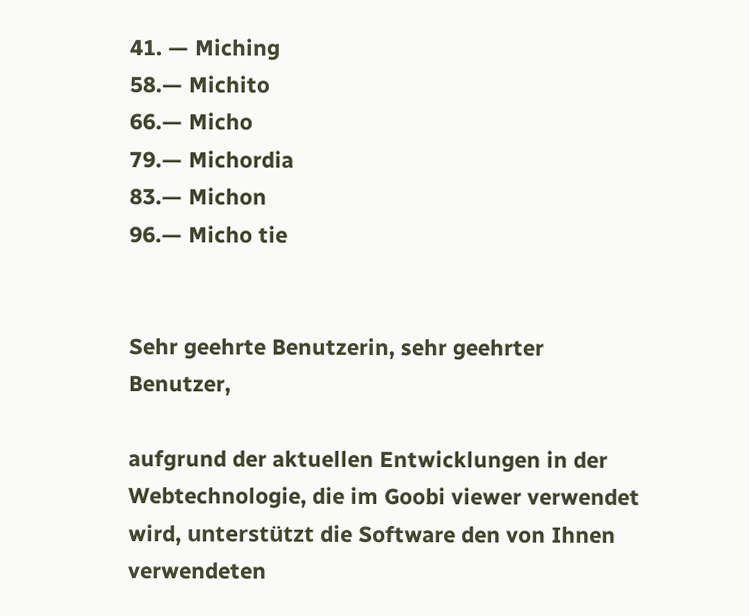41. — Miching
58.— Michito
66.— Micho
79.— Michordia
83.— Michon
96.— Micho tie


Sehr geehrte Benutzerin, sehr geehrter Benutzer,

aufgrund der aktuellen Entwicklungen in der Webtechnologie, die im Goobi viewer verwendet wird, unterstützt die Software den von Ihnen verwendeten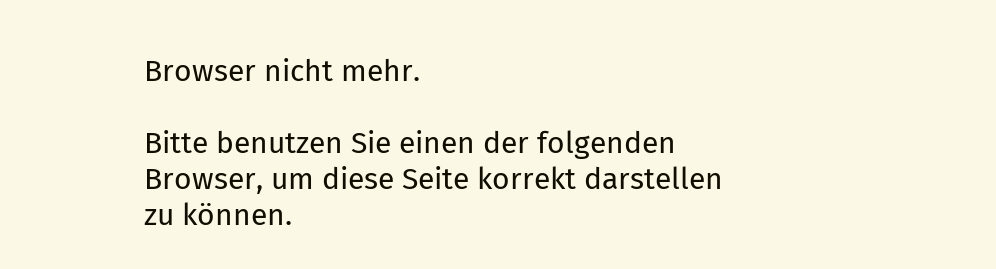Browser nicht mehr.

Bitte benutzen Sie einen der folgenden Browser, um diese Seite korrekt darstellen zu können.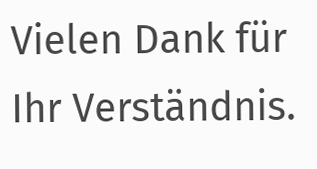Vielen Dank für Ihr Verständnis.